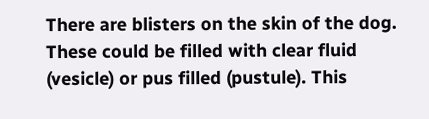There are blisters on the skin of the dog. These could be filled with clear fluid (vesicle) or pus filled (pustule). This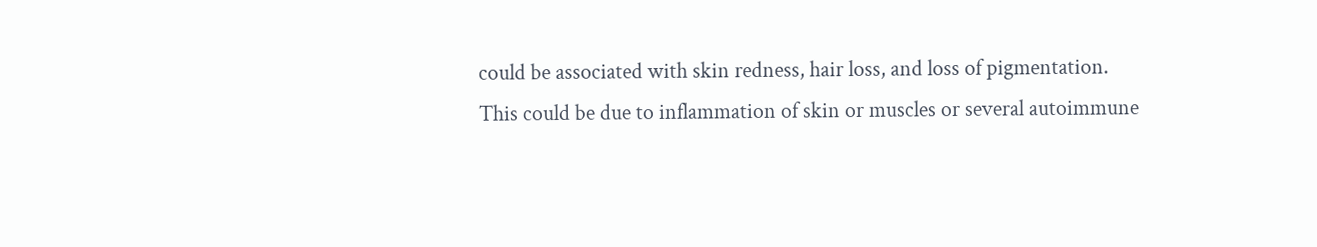could be associated with skin redness, hair loss, and loss of pigmentation. This could be due to inflammation of skin or muscles or several autoimmune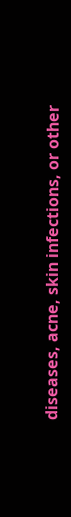diseases, acne, skin infections, or other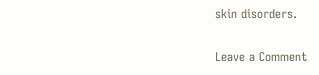skin disorders.

Leave a Comment